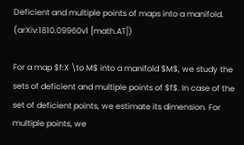Deficient and multiple points of maps into a manifold. (arXiv:1810.09960v1 [math.AT])

For a map $f:X \to M$ into a manifold $M$, we study the sets of deficient and multiple points of $f$. In case of the set of deficient points, we estimate its dimension. For multiple points, we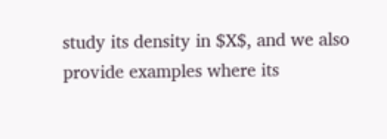study its density in $X$, and we also provide examples where its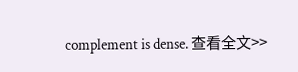complement is dense. 查看全文>>